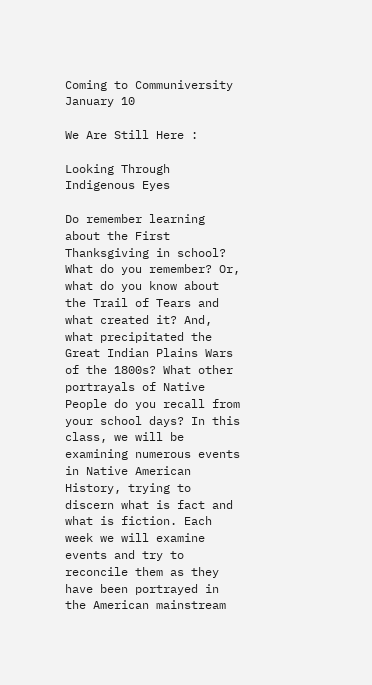Coming to Communiversity January 10

We Are Still Here :

Looking Through Indigenous Eyes

Do remember learning about the First Thanksgiving in school? What do you remember? Or, what do you know about the Trail of Tears and what created it? And, what precipitated the Great Indian Plains Wars of the 1800s? What other portrayals of Native People do you recall from your school days? In this class, we will be examining numerous events in Native American History, trying to discern what is fact and what is fiction. Each week we will examine events and try to reconcile them as they have been portrayed in the American mainstream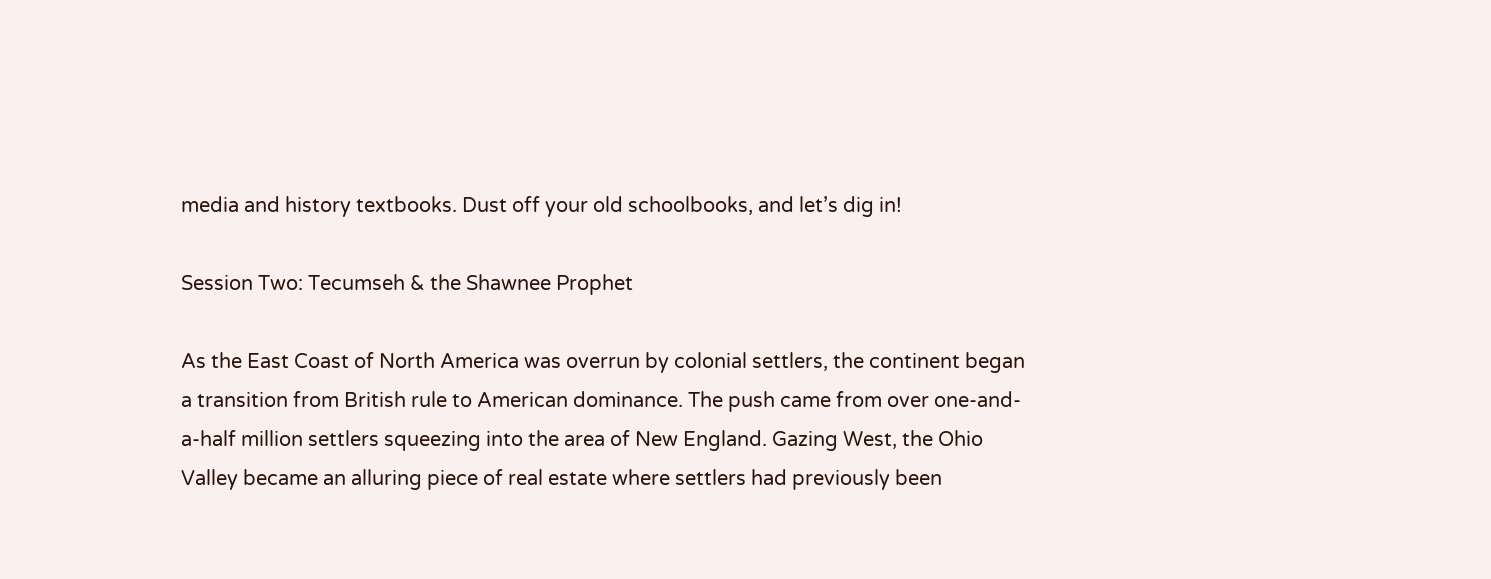media and history textbooks. Dust off your old schoolbooks, and let’s dig in!

Session Two: Tecumseh & the Shawnee Prophet

As the East Coast of North America was overrun by colonial settlers, the continent began a transition from British rule to American dominance. The push came from over one-and-a-half million settlers squeezing into the area of New England. Gazing West, the Ohio Valley became an alluring piece of real estate where settlers had previously been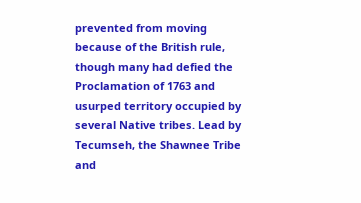prevented from moving because of the British rule, though many had defied the Proclamation of 1763 and usurped territory occupied by several Native tribes. Lead by Tecumseh, the Shawnee Tribe and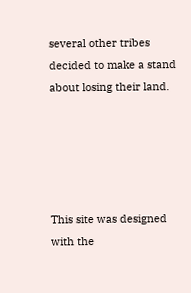several other tribes decided to make a stand about losing their land.





This site was designed with the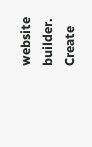website builder. Create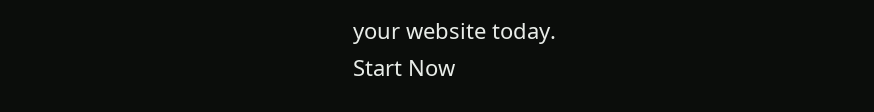your website today.
Start Now